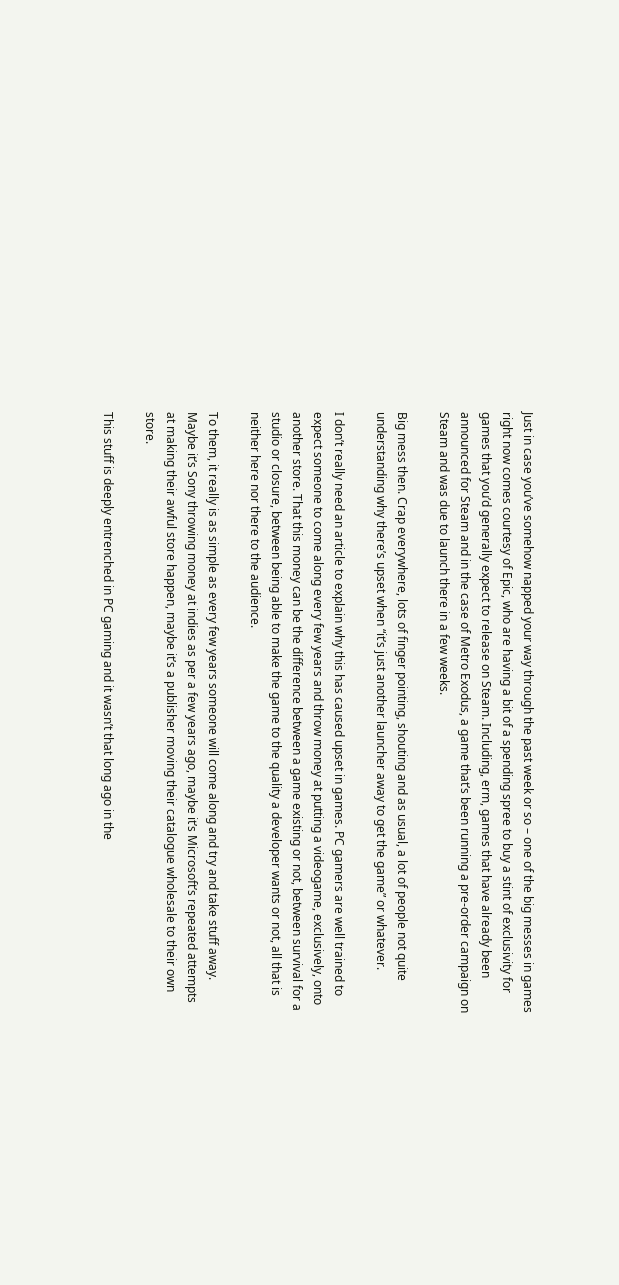Just in case you’ve somehow napped your way through the past week or so – one of the big messes in games right now comes courtesy of Epic, who are having a bit of a spending spree to buy a stint of exclusivity for games that you’d generally expect to release on Steam. Including, erm, games that have already been announced for Steam and in the case of Metro Exodus, a game that’s been running a pre-order campaign on Steam and was due to launch there in a few weeks.

Big mess then. Crap everywhere, lots of finger pointing, shouting and as usual, a lot of people not quite understanding why there’s upset when “it’s just another launcher away to get the game” or whatever.

I don’t really need an article to explain why this has caused upset in games. PC gamers are well trained to expect someone to come along every few years and throw money at putting a videogame, exclusively, onto another store. That this money can be the difference between a game existing or not, between survival for a studio or closure, between being able to make the game to the quality a developer wants or not, all that is neither here nor there to the audience.

To them, it really is as simple as every few years someone will come along and try and take stuff away. Maybe it’s Sony throwing money at indies as per a few years ago, maybe it’s Microsoft’s repeated attempts at making their awful store happen, maybe it’s a publisher moving their catalogue wholesale to their own store.

This stuff is deeply entrenched in PC gaming and it wasn’t that long ago in the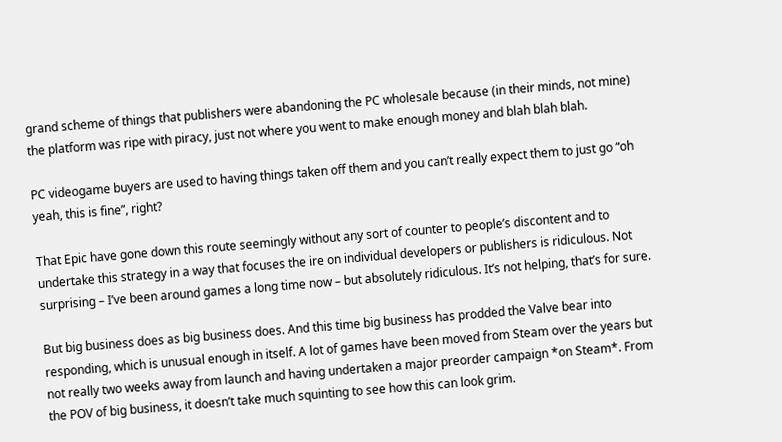grand scheme of things that publishers were abandoning the PC wholesale because (in their minds, not mine) the platform was ripe with piracy, just not where you went to make enough money and blah blah blah.

PC videogame buyers are used to having things taken off them and you can’t really expect them to just go “oh yeah, this is fine”, right?

That Epic have gone down this route seemingly without any sort of counter to people’s discontent and to undertake this strategy in a way that focuses the ire on individual developers or publishers is ridiculous. Not surprising – I’ve been around games a long time now – but absolutely ridiculous. It’s not helping, that’s for sure.

But big business does as big business does. And this time big business has prodded the Valve bear into responding, which is unusual enough in itself. A lot of games have been moved from Steam over the years but not really two weeks away from launch and having undertaken a major preorder campaign *on Steam*. From the POV of big business, it doesn’t take much squinting to see how this can look grim.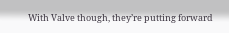With Valve though, they’re putting forward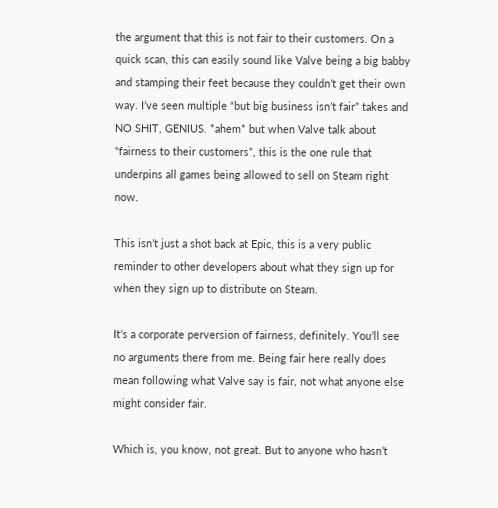the argument that this is not fair to their customers. On a quick scan, this can easily sound like Valve being a big babby and stamping their feet because they couldn’t get their own way. I’ve seen multiple “but big business isn’t fair” takes and NO SHIT, GENIUS. *ahem* but when Valve talk about “fairness to their customers”, this is the one rule that underpins all games being allowed to sell on Steam right now.

This isn’t just a shot back at Epic, this is a very public reminder to other developers about what they sign up for when they sign up to distribute on Steam.

It’s a corporate perversion of fairness, definitely. You’ll see no arguments there from me. Being fair here really does mean following what Valve say is fair, not what anyone else might consider fair.

Which is, you know, not great. But to anyone who hasn’t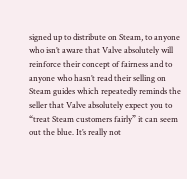signed up to distribute on Steam, to anyone who isn’t aware that Valve absolutely will reinforce their concept of fairness and to anyone who hasn’t read their selling on Steam guides which repeatedly reminds the seller that Valve absolutely expect you to “treat Steam customers fairly” it can seem out the blue. It’s really not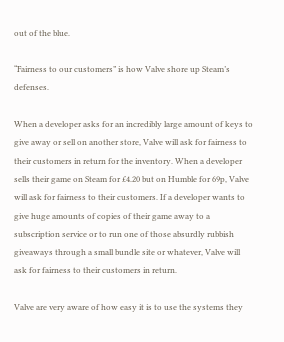out of the blue.

“Fairness to our customers” is how Valve shore up Steam’s defenses.

When a developer asks for an incredibly large amount of keys to give away or sell on another store, Valve will ask for fairness to their customers in return for the inventory. When a developer sells their game on Steam for £4.20 but on Humble for 69p, Valve will ask for fairness to their customers. If a developer wants to give huge amounts of copies of their game away to a subscription service or to run one of those absurdly rubbish giveaways through a small bundle site or whatever, Valve will ask for fairness to their customers in return.

Valve are very aware of how easy it is to use the systems they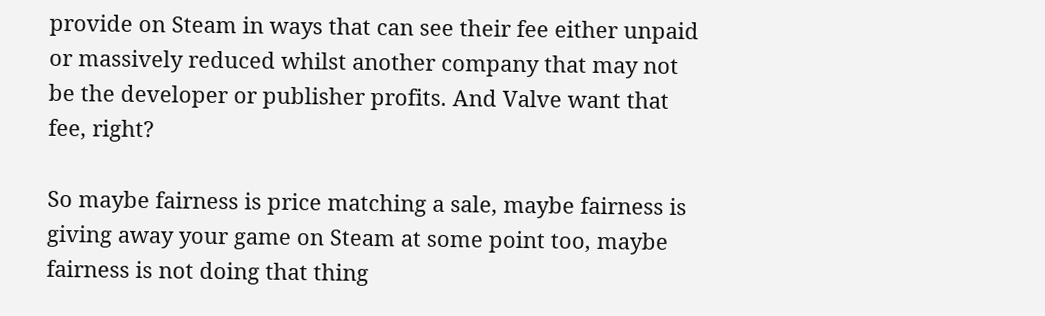provide on Steam in ways that can see their fee either unpaid or massively reduced whilst another company that may not be the developer or publisher profits. And Valve want that fee, right?

So maybe fairness is price matching a sale, maybe fairness is giving away your game on Steam at some point too, maybe fairness is not doing that thing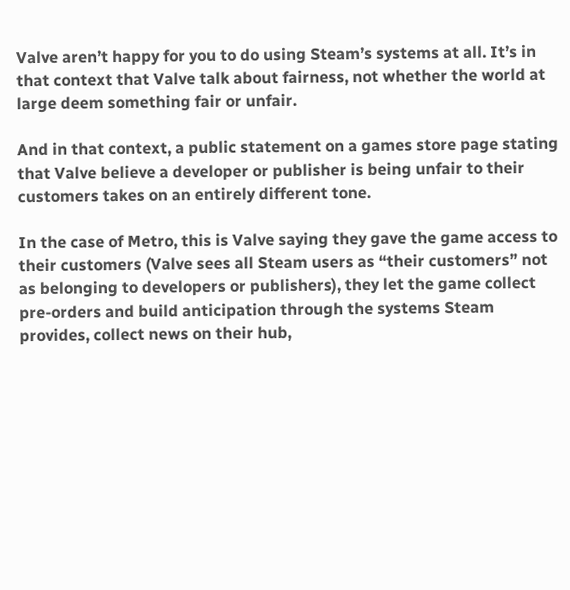Valve aren’t happy for you to do using Steam’s systems at all. It’s in that context that Valve talk about fairness, not whether the world at large deem something fair or unfair.

And in that context, a public statement on a games store page stating that Valve believe a developer or publisher is being unfair to their customers takes on an entirely different tone.

In the case of Metro, this is Valve saying they gave the game access to their customers (Valve sees all Steam users as “their customers” not as belonging to developers or publishers), they let the game collect pre-orders and build anticipation through the systems Steam provides, collect news on their hub,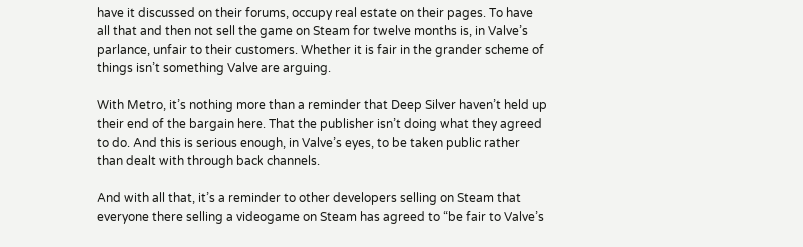have it discussed on their forums, occupy real estate on their pages. To have all that and then not sell the game on Steam for twelve months is, in Valve’s parlance, unfair to their customers. Whether it is fair in the grander scheme of things isn’t something Valve are arguing.

With Metro, it’s nothing more than a reminder that Deep Silver haven’t held up their end of the bargain here. That the publisher isn’t doing what they agreed to do. And this is serious enough, in Valve’s eyes, to be taken public rather than dealt with through back channels.

And with all that, it’s a reminder to other developers selling on Steam that everyone there selling a videogame on Steam has agreed to “be fair to Valve’s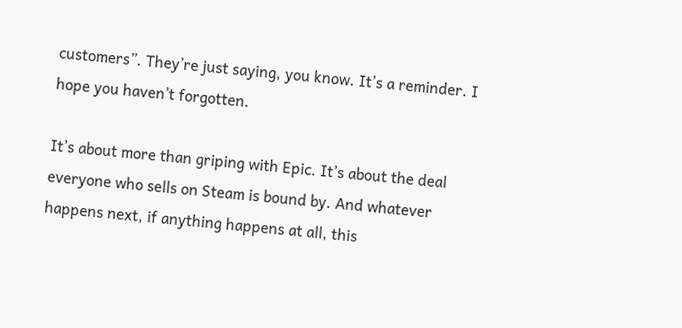customers”. They’re just saying, you know. It’s a reminder. I hope you haven’t forgotten.

It’s about more than griping with Epic. It’s about the deal everyone who sells on Steam is bound by. And whatever happens next, if anything happens at all, this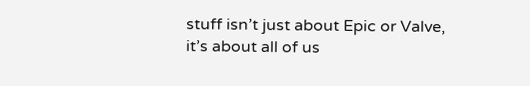stuff isn’t just about Epic or Valve, it’s about all of us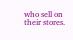who sell on their stores.